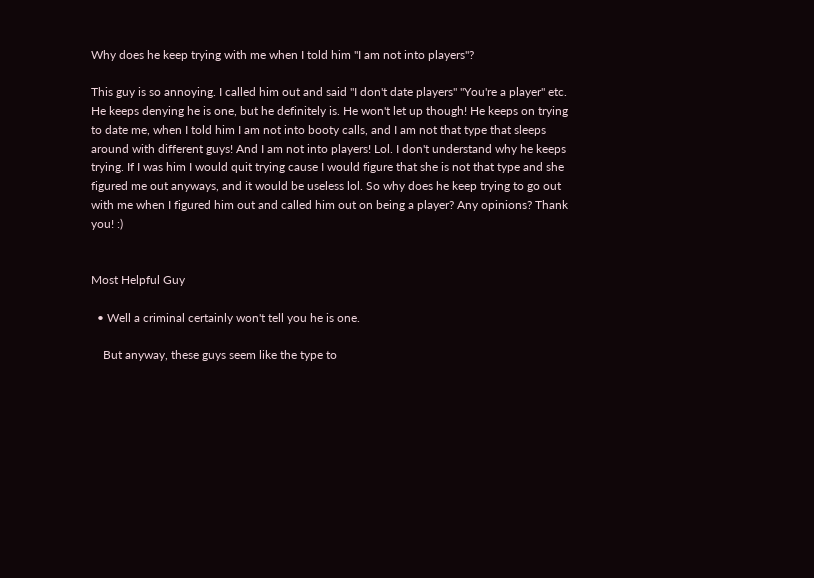Why does he keep trying with me when I told him "I am not into players"?

This guy is so annoying. I called him out and said "I don't date players" "You're a player" etc. He keeps denying he is one, but he definitely is. He won't let up though! He keeps on trying to date me, when I told him I am not into booty calls, and I am not that type that sleeps around with different guys! And I am not into players! Lol. I don't understand why he keeps trying. If I was him I would quit trying cause I would figure that she is not that type and she figured me out anyways, and it would be useless lol. So why does he keep trying to go out with me when I figured him out and called him out on being a player? Any opinions? Thank you! :)


Most Helpful Guy

  • Well a criminal certainly won't tell you he is one.

    But anyway, these guys seem like the type to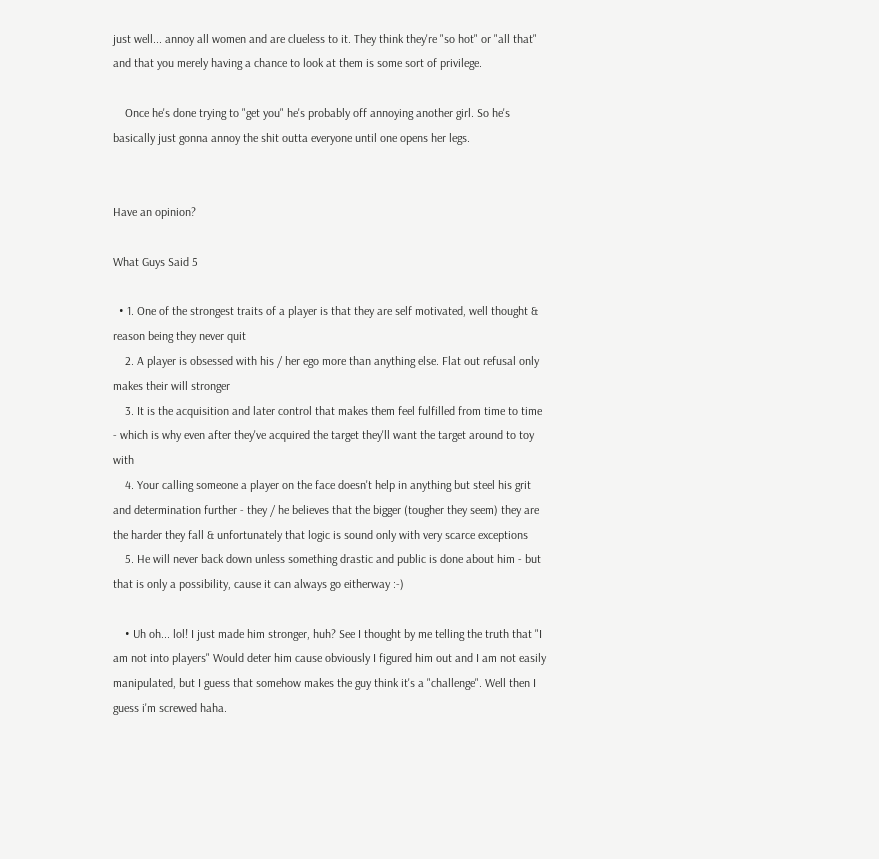just well... annoy all women and are clueless to it. They think they're "so hot" or "all that" and that you merely having a chance to look at them is some sort of privilege.

    Once he's done trying to "get you" he's probably off annoying another girl. So he's basically just gonna annoy the shit outta everyone until one opens her legs.


Have an opinion?

What Guys Said 5

  • 1. One of the strongest traits of a player is that they are self motivated, well thought & reason being they never quit
    2. A player is obsessed with his / her ego more than anything else. Flat out refusal only makes their will stronger
    3. It is the acquisition and later control that makes them feel fulfilled from time to time - which is why even after they've acquired the target they'll want the target around to toy with
    4. Your calling someone a player on the face doesn't help in anything but steel his grit and determination further - they / he believes that the bigger (tougher they seem) they are the harder they fall & unfortunately that logic is sound only with very scarce exceptions
    5. He will never back down unless something drastic and public is done about him - but that is only a possibility, cause it can always go eitherway :-)

    • Uh oh... lol! I just made him stronger, huh? See I thought by me telling the truth that "I am not into players" Would deter him cause obviously I figured him out and I am not easily manipulated, but I guess that somehow makes the guy think it's a "challenge". Well then I guess i'm screwed haha.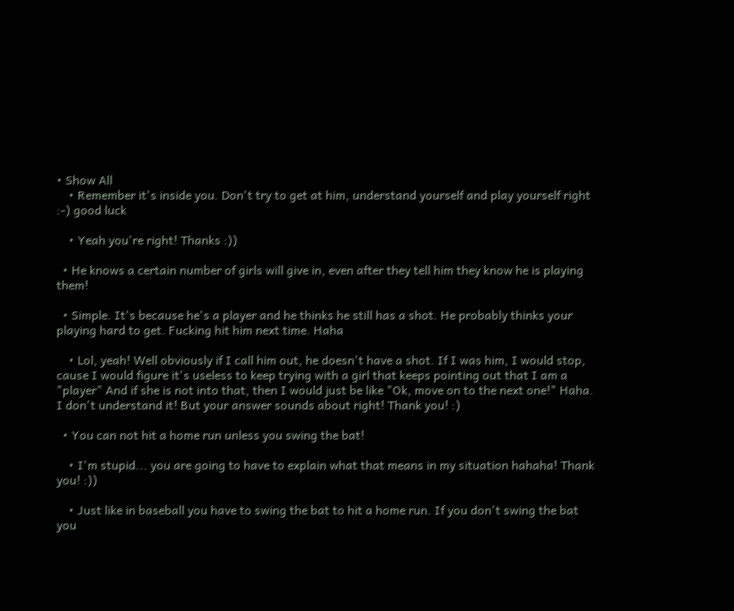• Show All
    • Remember it's inside you. Don't try to get at him, understand yourself and play yourself right :-) good luck

    • Yeah you're right! Thanks :))

  • He knows a certain number of girls will give in, even after they tell him they know he is playing them!

  • Simple. It's because he's a player and he thinks he still has a shot. He probably thinks your playing hard to get. Fucking hit him next time. Haha

    • Lol, yeah! Well obviously if I call him out, he doesn't have a shot. If I was him, I would stop, cause I would figure it's useless to keep trying with a girl that keeps pointing out that I am a "player" And if she is not into that, then I would just be like "Ok, move on to the next one!" Haha. I don't understand it! But your answer sounds about right! Thank you! :)

  • You can not hit a home run unless you swing the bat!

    • I'm stupid... you are going to have to explain what that means in my situation hahaha! Thank you! :))

    • Just like in baseball you have to swing the bat to hit a home run. If you don't swing the bat you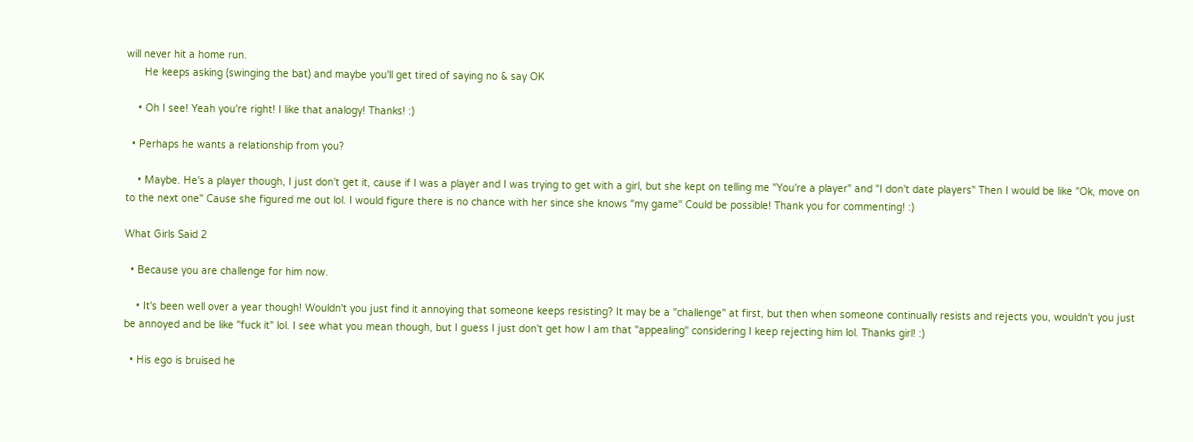will never hit a home run.
      He keeps asking (swinging the bat) and maybe you'll get tired of saying no & say OK

    • Oh I see! Yeah you're right! I like that analogy! Thanks! :)

  • Perhaps he wants a relationship from you?

    • Maybe. He's a player though, I just don't get it, cause if I was a player and I was trying to get with a girl, but she kept on telling me "You're a player" and "I don't date players" Then I would be like "Ok, move on to the next one" Cause she figured me out lol. I would figure there is no chance with her since she knows "my game" Could be possible! Thank you for commenting! :)

What Girls Said 2

  • Because you are challenge for him now.

    • It's been well over a year though! Wouldn't you just find it annoying that someone keeps resisting? It may be a "challenge" at first, but then when someone continually resists and rejects you, wouldn't you just be annoyed and be like "fuck it" lol. I see what you mean though, but I guess I just don't get how I am that "appealing" considering I keep rejecting him lol. Thanks girl! :)

  • His ego is bruised he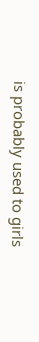is probably used to girls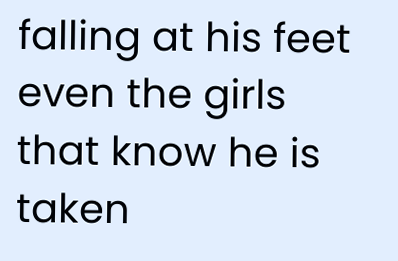falling at his feet even the girls that know he is taken